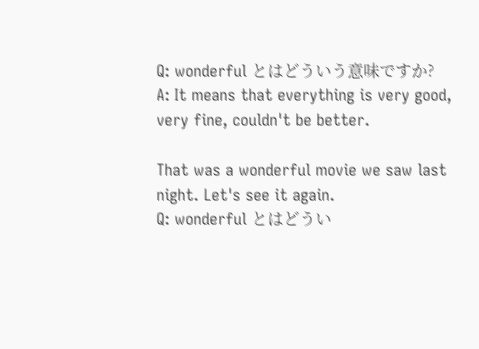Q: wonderful とはどういう意味ですか?
A: It means that everything is very good, very fine, couldn't be better.

That was a wonderful movie we saw last night. Let's see it again.
Q: wonderful とはどうい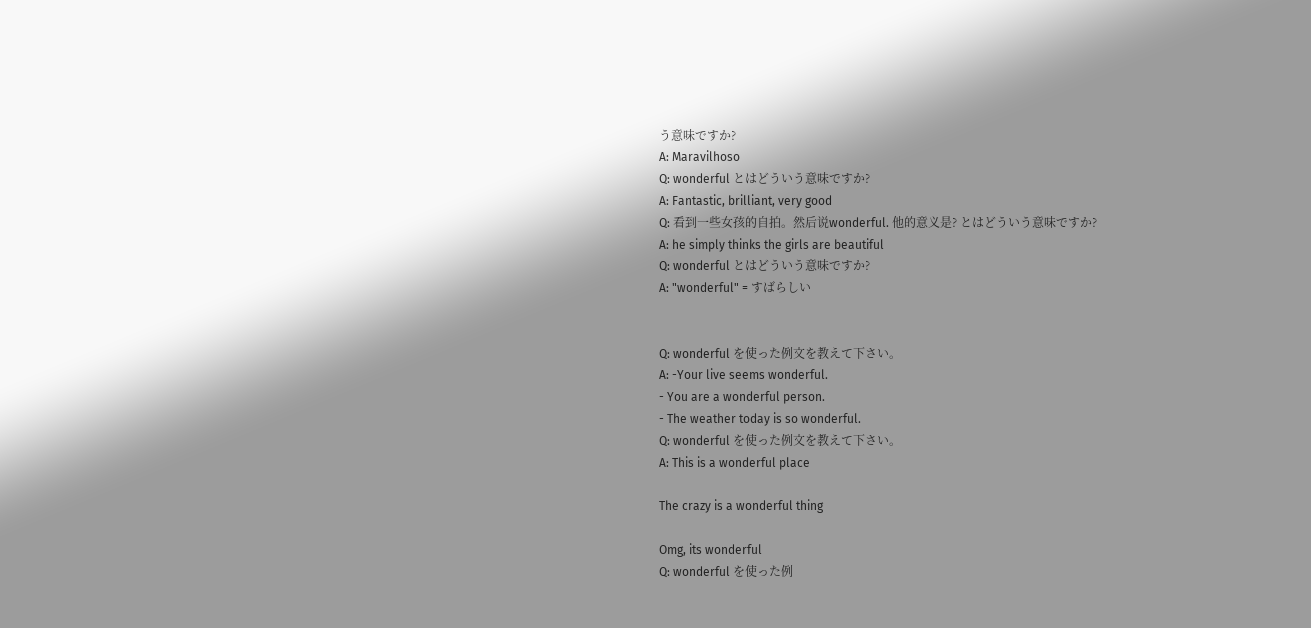う意味ですか?
A: Maravilhoso
Q: wonderful とはどういう意味ですか?
A: Fantastic, brilliant, very good
Q: 看到一些女孩的自拍。然后说wonderful. 他的意义是? とはどういう意味ですか?
A: he simply thinks the girls are beautiful
Q: wonderful とはどういう意味ですか?
A: "wonderful" = すばらしい


Q: wonderful を使った例文を教えて下さい。
A: -Your live seems wonderful.
- You are a wonderful person.
- The weather today is so wonderful.
Q: wonderful を使った例文を教えて下さい。
A: This is a wonderful place

The crazy is a wonderful thing

Omg, its wonderful
Q: wonderful を使った例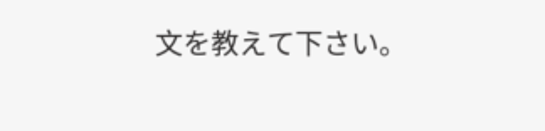文を教えて下さい。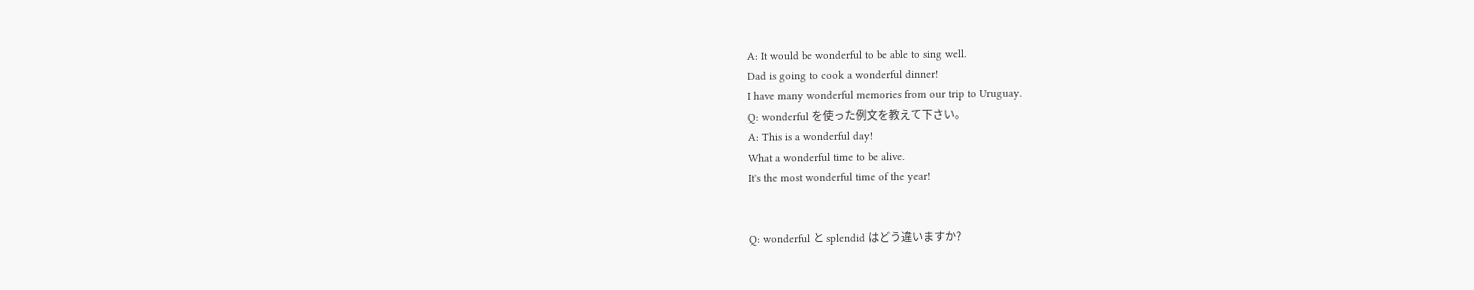A: It would be wonderful to be able to sing well.
Dad is going to cook a wonderful dinner!
I have many wonderful memories from our trip to Uruguay.
Q: wonderful を使った例文を教えて下さい。
A: This is a wonderful day!
What a wonderful time to be alive.
It's the most wonderful time of the year!


Q: wonderful と splendid はどう違いますか?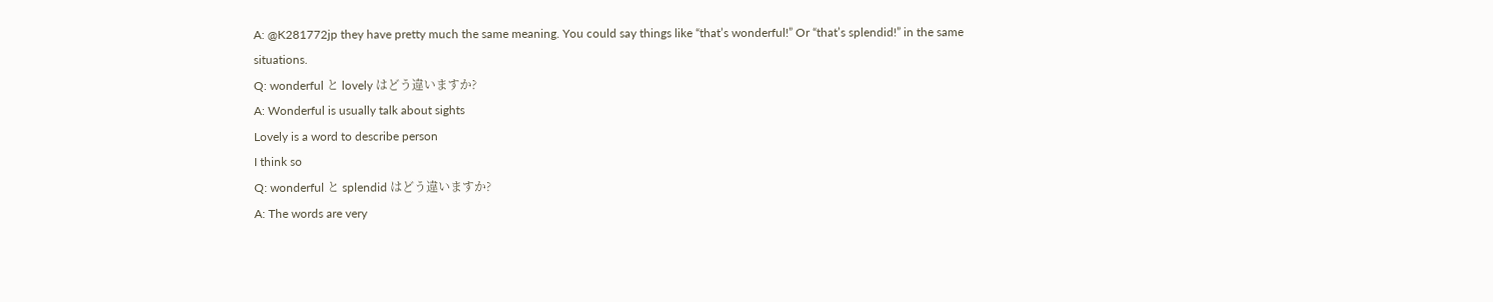A: @K281772jp they have pretty much the same meaning. You could say things like “that’s wonderful!” Or “that’s splendid!” in the same situations.
Q: wonderful と lovely はどう違いますか?
A: Wonderful is usually talk about sights
Lovely is a word to describe person
I think so
Q: wonderful と splendid はどう違いますか?
A: The words are very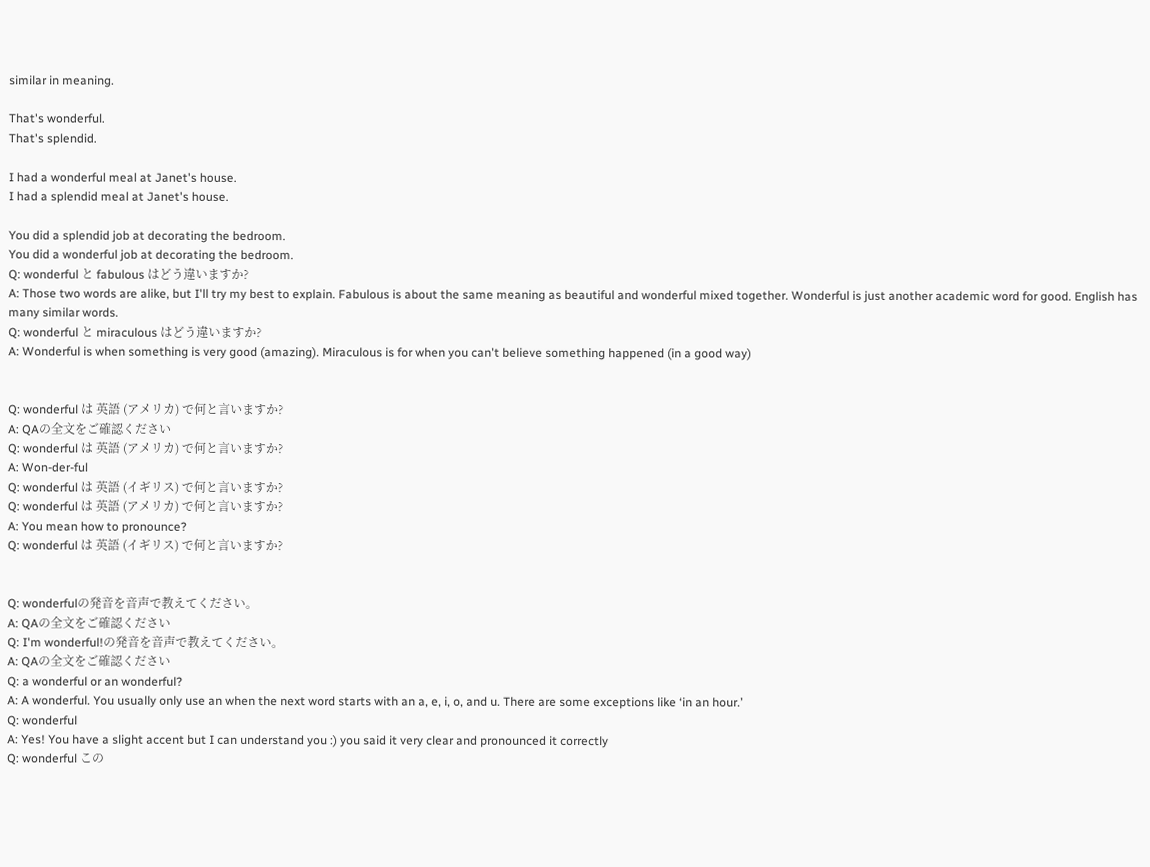similar in meaning.

That's wonderful.
That's splendid.

I had a wonderful meal at Janet's house.
I had a splendid meal at Janet's house.

You did a splendid job at decorating the bedroom.
You did a wonderful job at decorating the bedroom.
Q: wonderful と fabulous はどう違いますか?
A: Those two words are alike, but I'll try my best to explain. Fabulous is about the same meaning as beautiful and wonderful mixed together. Wonderful is just another academic word for good. English has many similar words.
Q: wonderful と miraculous はどう違いますか?
A: Wonderful is when something is very good (amazing). Miraculous is for when you can't believe something happened (in a good way)


Q: wonderful は 英語 (アメリカ) で何と言いますか?
A: QAの全文をご確認ください
Q: wonderful は 英語 (アメリカ) で何と言いますか?
A: Won-der-ful
Q: wonderful は 英語 (イギリス) で何と言いますか?
Q: wonderful は 英語 (アメリカ) で何と言いますか?
A: You mean how to pronounce?
Q: wonderful は 英語 (イギリス) で何と言いますか?


Q: wonderfulの発音を音声で教えてください。
A: QAの全文をご確認ください
Q: I'm wonderful!の発音を音声で教えてください。
A: QAの全文をご確認ください
Q: a wonderful or an wonderful?
A: A wonderful. You usually only use an when the next word starts with an a, e, i, o, and u. There are some exceptions like ‘in an hour.’
Q: wonderful
A: Yes! You have a slight accent but I can understand you :) you said it very clear and pronounced it correctly
Q: wonderful この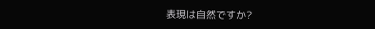表現は自然ですか?